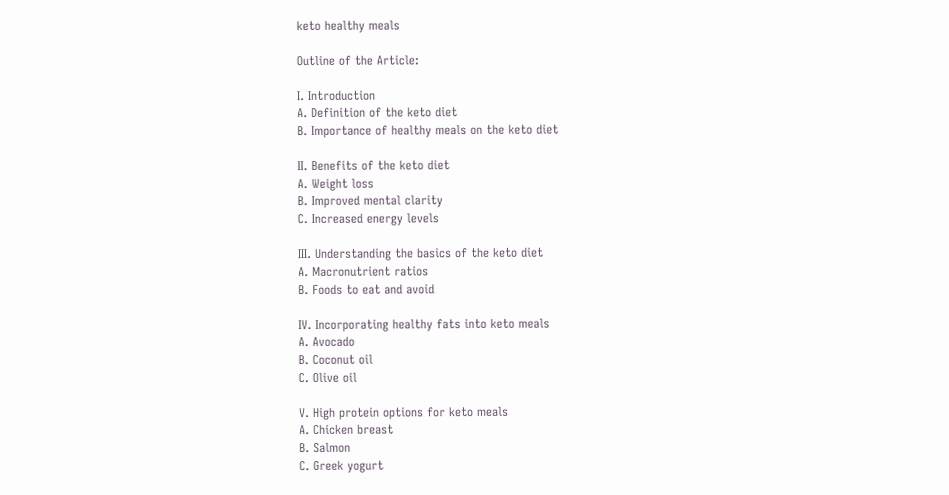keto healthy meals

Outline of the Article:

I. Introduction
A. Definition of the keto diet
B. Importance of healthy meals on the keto diet

II. Benefits of the keto diet
A. Weight loss
B. Improved mental clarity
C. Increased energy levels

III. Understanding the basics of the keto diet
A. Macronutrient ratios
B. Foods to eat and avoid

IV. Incorporating healthy fats into keto meals
A. Avocado
B. Coconut oil
C. Olive oil

V. High protein options for keto meals
A. Chicken breast
B. Salmon
C. Greek yogurt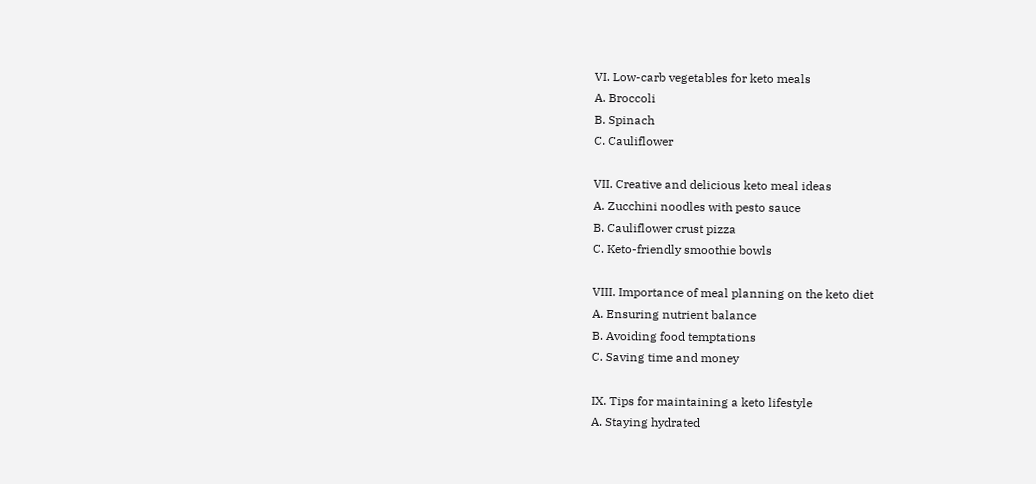VI. Low-carb vegetables for keto meals
A. Broccoli
B. Spinach
C. Cauliflower

VII. Creative and delicious keto meal ideas
A. Zucchini noodles with pesto sauce
B. Cauliflower crust pizza
C. Keto-friendly smoothie bowls

VIII. Importance of meal planning on the keto diet
A. Ensuring nutrient balance
B. Avoiding food temptations
C. Saving time and money

IX. Tips for maintaining a keto lifestyle
A. Staying hydrated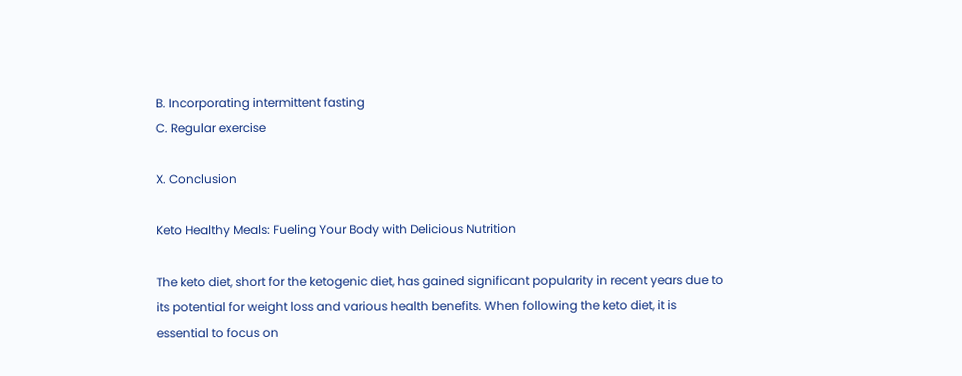B. Incorporating intermittent fasting
C. Regular exercise

X. Conclusion

Keto Healthy Meals: Fueling Your Body with Delicious Nutrition

The keto diet, short for the ketogenic diet, has gained significant popularity in recent years due to its potential for weight loss and various health benefits. When following the keto diet, it is essential to focus on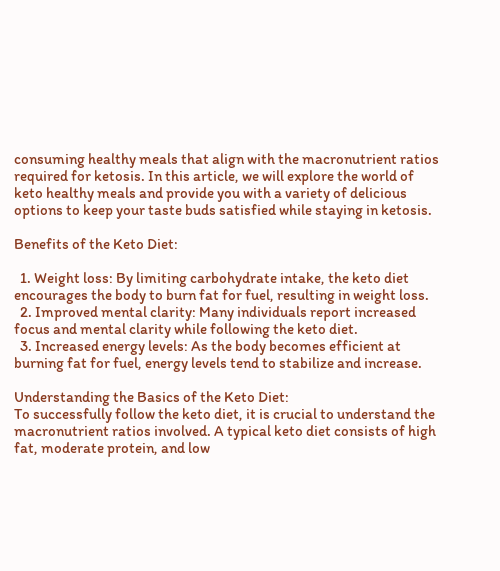consuming healthy meals that align with the macronutrient ratios required for ketosis. In this article, we will explore the world of keto healthy meals and provide you with a variety of delicious options to keep your taste buds satisfied while staying in ketosis.

Benefits of the Keto Diet:

  1. Weight loss: By limiting carbohydrate intake, the keto diet encourages the body to burn fat for fuel, resulting in weight loss.
  2. Improved mental clarity: Many individuals report increased focus and mental clarity while following the keto diet.
  3. Increased energy levels: As the body becomes efficient at burning fat for fuel, energy levels tend to stabilize and increase.

Understanding the Basics of the Keto Diet:
To successfully follow the keto diet, it is crucial to understand the macronutrient ratios involved. A typical keto diet consists of high fat, moderate protein, and low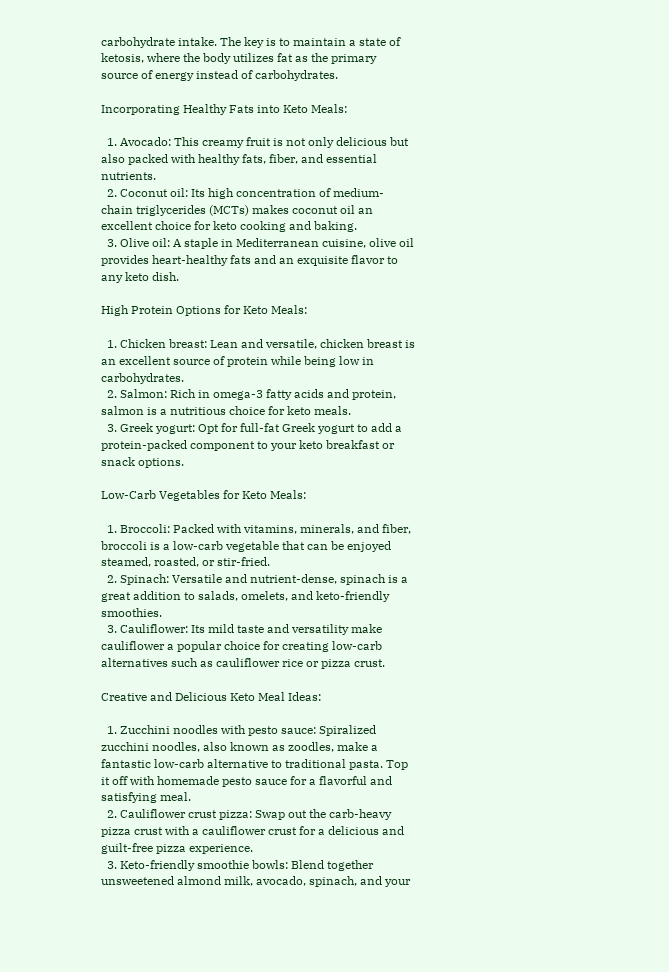carbohydrate intake. The key is to maintain a state of ketosis, where the body utilizes fat as the primary source of energy instead of carbohydrates.

Incorporating Healthy Fats into Keto Meals:

  1. Avocado: This creamy fruit is not only delicious but also packed with healthy fats, fiber, and essential nutrients.
  2. Coconut oil: Its high concentration of medium-chain triglycerides (MCTs) makes coconut oil an excellent choice for keto cooking and baking.
  3. Olive oil: A staple in Mediterranean cuisine, olive oil provides heart-healthy fats and an exquisite flavor to any keto dish.

High Protein Options for Keto Meals:

  1. Chicken breast: Lean and versatile, chicken breast is an excellent source of protein while being low in carbohydrates.
  2. Salmon: Rich in omega-3 fatty acids and protein, salmon is a nutritious choice for keto meals.
  3. Greek yogurt: Opt for full-fat Greek yogurt to add a protein-packed component to your keto breakfast or snack options.

Low-Carb Vegetables for Keto Meals:

  1. Broccoli: Packed with vitamins, minerals, and fiber, broccoli is a low-carb vegetable that can be enjoyed steamed, roasted, or stir-fried.
  2. Spinach: Versatile and nutrient-dense, spinach is a great addition to salads, omelets, and keto-friendly smoothies.
  3. Cauliflower: Its mild taste and versatility make cauliflower a popular choice for creating low-carb alternatives such as cauliflower rice or pizza crust.

Creative and Delicious Keto Meal Ideas:

  1. Zucchini noodles with pesto sauce: Spiralized zucchini noodles, also known as zoodles, make a fantastic low-carb alternative to traditional pasta. Top it off with homemade pesto sauce for a flavorful and satisfying meal.
  2. Cauliflower crust pizza: Swap out the carb-heavy pizza crust with a cauliflower crust for a delicious and guilt-free pizza experience.
  3. Keto-friendly smoothie bowls: Blend together unsweetened almond milk, avocado, spinach, and your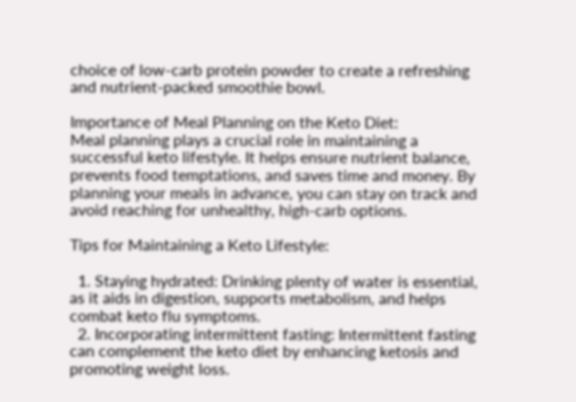choice of low-carb protein powder to create a refreshing and nutrient-packed smoothie bowl.

Importance of Meal Planning on the Keto Diet:
Meal planning plays a crucial role in maintaining a successful keto lifestyle. It helps ensure nutrient balance, prevents food temptations, and saves time and money. By planning your meals in advance, you can stay on track and avoid reaching for unhealthy, high-carb options.

Tips for Maintaining a Keto Lifestyle:

  1. Staying hydrated: Drinking plenty of water is essential, as it aids in digestion, supports metabolism, and helps combat keto flu symptoms.
  2. Incorporating intermittent fasting: Intermittent fasting can complement the keto diet by enhancing ketosis and promoting weight loss.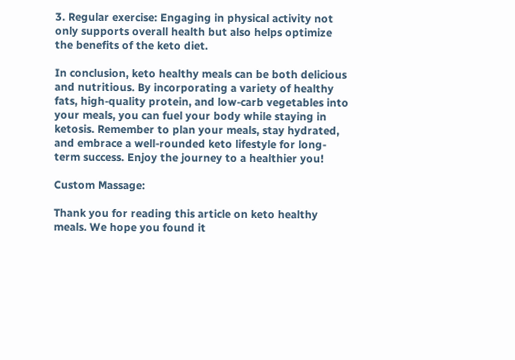3. Regular exercise: Engaging in physical activity not only supports overall health but also helps optimize the benefits of the keto diet.

In conclusion, keto healthy meals can be both delicious and nutritious. By incorporating a variety of healthy fats, high-quality protein, and low-carb vegetables into your meals, you can fuel your body while staying in ketosis. Remember to plan your meals, stay hydrated, and embrace a well-rounded keto lifestyle for long-term success. Enjoy the journey to a healthier you!

Custom Massage:

Thank you for reading this article on keto healthy meals. We hope you found it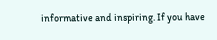informative and inspiring. If you have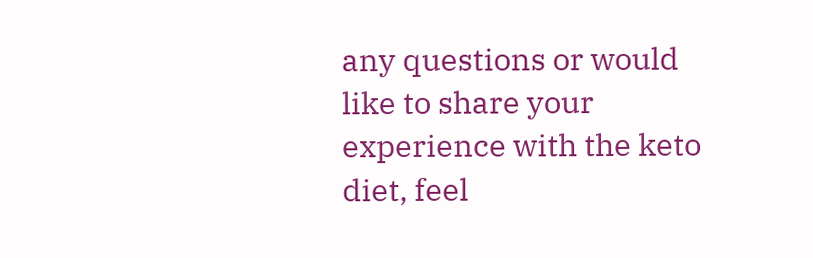any questions or would like to share your experience with the keto diet, feel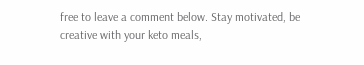free to leave a comment below. Stay motivated, be creative with your keto meals,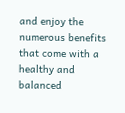and enjoy the numerous benefits that come with a healthy and balanced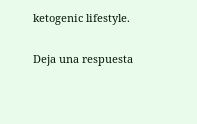ketogenic lifestyle.

Deja una respuesta